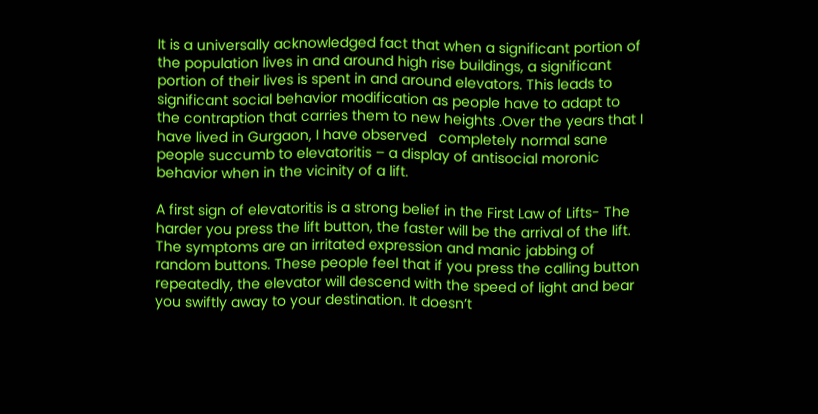It is a universally acknowledged fact that when a significant portion of the population lives in and around high rise buildings, a significant portion of their lives is spent in and around elevators. This leads to significant social behavior modification as people have to adapt to the contraption that carries them to new heights .Over the years that I have lived in Gurgaon, I have observed   completely normal sane people succumb to elevatoritis – a display of antisocial moronic behavior when in the vicinity of a lift.

A first sign of elevatoritis is a strong belief in the First Law of Lifts- The harder you press the lift button, the faster will be the arrival of the lift. The symptoms are an irritated expression and manic jabbing of random buttons. These people feel that if you press the calling button repeatedly, the elevator will descend with the speed of light and bear you swiftly away to your destination. It doesn’t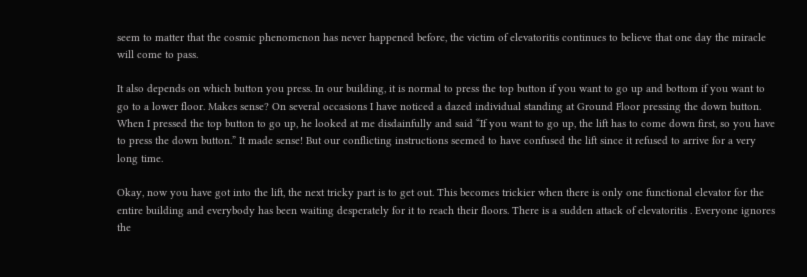seem to matter that the cosmic phenomenon has never happened before, the victim of elevatoritis continues to believe that one day the miracle will come to pass.

It also depends on which button you press. In our building, it is normal to press the top button if you want to go up and bottom if you want to go to a lower floor. Makes sense? On several occasions I have noticed a dazed individual standing at Ground Floor pressing the down button. When I pressed the top button to go up, he looked at me disdainfully and said “If you want to go up, the lift has to come down first, so you have to press the down button.” It made sense! But our conflicting instructions seemed to have confused the lift since it refused to arrive for a very long time.

Okay, now you have got into the lift, the next tricky part is to get out. This becomes trickier when there is only one functional elevator for the entire building and everybody has been waiting desperately for it to reach their floors. There is a sudden attack of elevatoritis . Everyone ignores the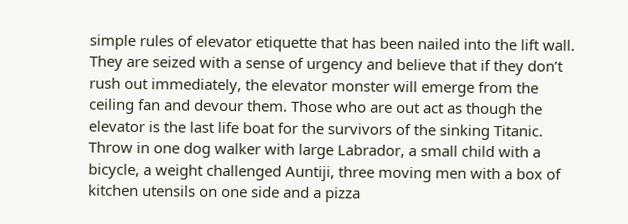simple rules of elevator etiquette that has been nailed into the lift wall. They are seized with a sense of urgency and believe that if they don’t rush out immediately, the elevator monster will emerge from the ceiling fan and devour them. Those who are out act as though the elevator is the last life boat for the survivors of the sinking Titanic. Throw in one dog walker with large Labrador, a small child with a bicycle, a weight challenged Auntiji, three moving men with a box of kitchen utensils on one side and a pizza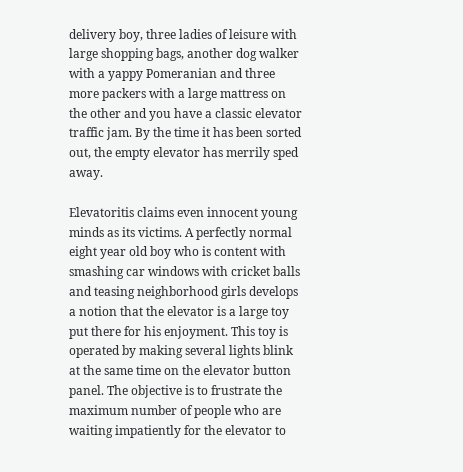delivery boy, three ladies of leisure with large shopping bags, another dog walker with a yappy Pomeranian and three more packers with a large mattress on the other and you have a classic elevator traffic jam. By the time it has been sorted out, the empty elevator has merrily sped away.

Elevatoritis claims even innocent young minds as its victims. A perfectly normal eight year old boy who is content with smashing car windows with cricket balls and teasing neighborhood girls develops a notion that the elevator is a large toy put there for his enjoyment. This toy is operated by making several lights blink at the same time on the elevator button panel. The objective is to frustrate the maximum number of people who are waiting impatiently for the elevator to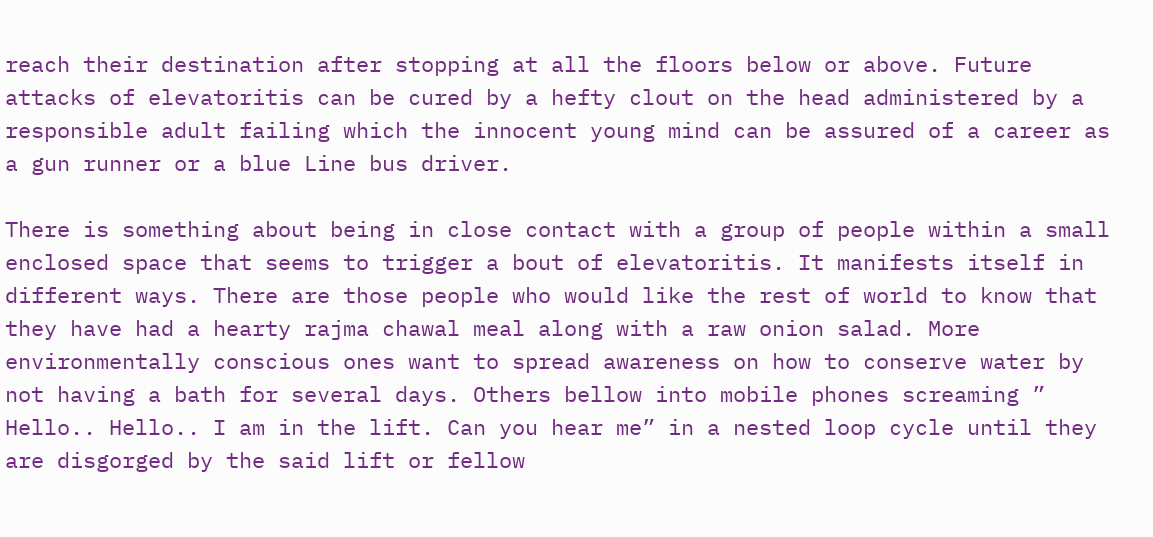reach their destination after stopping at all the floors below or above. Future attacks of elevatoritis can be cured by a hefty clout on the head administered by a responsible adult failing which the innocent young mind can be assured of a career as a gun runner or a blue Line bus driver.

There is something about being in close contact with a group of people within a small enclosed space that seems to trigger a bout of elevatoritis. It manifests itself in different ways. There are those people who would like the rest of world to know that they have had a hearty rajma chawal meal along with a raw onion salad. More environmentally conscious ones want to spread awareness on how to conserve water by not having a bath for several days. Others bellow into mobile phones screaming ” Hello.. Hello.. I am in the lift. Can you hear me” in a nested loop cycle until they are disgorged by the said lift or fellow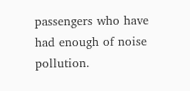passengers who have had enough of noise pollution.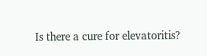Is there a cure for elevatoritis?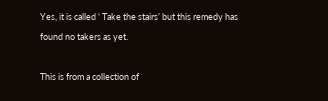Yes, it is called ‘ Take the stairs’ but this remedy has found no takers as yet.

This is from a collection of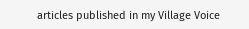articles published in my Village Voice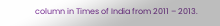column in Times of India from 2011 – 2013.